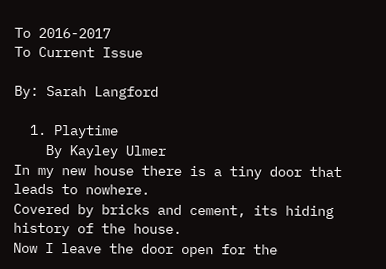To 2016-2017
To Current Issue

By: Sarah Langford

  1. Playtime
    By Kayley Ulmer
In my new house there is a tiny door that leads to nowhere.
Covered by bricks and cement, its hiding history of the house.
Now I leave the door open for the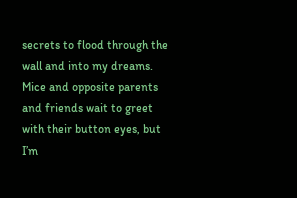secrets to flood through the wall and into my dreams.
Mice and opposite parents and friends wait to greet with their button eyes, but I’m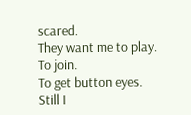scared.
They want me to play.
To join.
To get button eyes.
Still I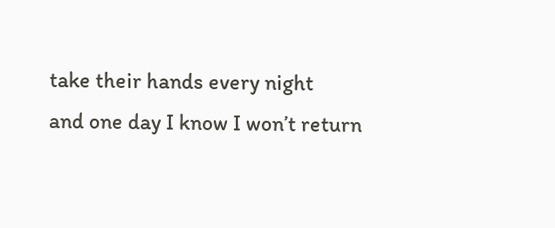take their hands every night
and one day I know I won’t return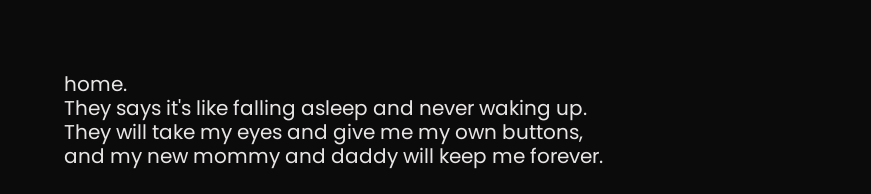home.
They says it's like falling asleep and never waking up.
They will take my eyes and give me my own buttons,
and my new mommy and daddy will keep me forever.